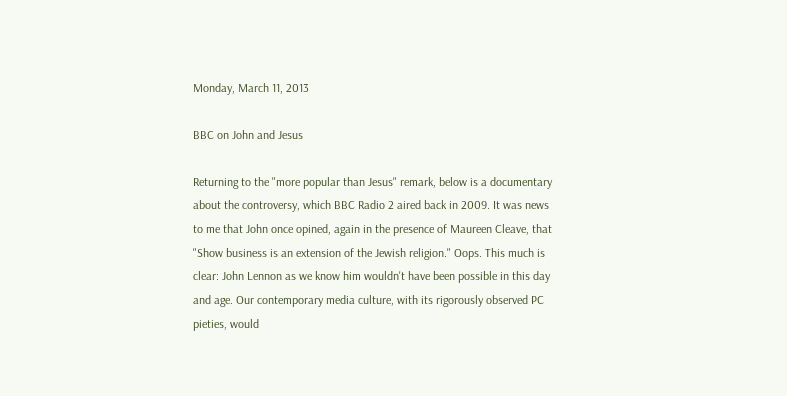Monday, March 11, 2013

BBC on John and Jesus

Returning to the "more popular than Jesus" remark, below is a documentary about the controversy, which BBC Radio 2 aired back in 2009. It was news to me that John once opined, again in the presence of Maureen Cleave, that "Show business is an extension of the Jewish religion." Oops. This much is clear: John Lennon as we know him wouldn't have been possible in this day and age. Our contemporary media culture, with its rigorously observed PC pieties, would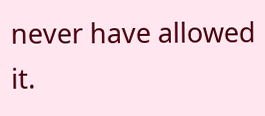never have allowed it.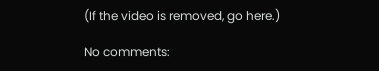(If the video is removed, go here.)

No comments: